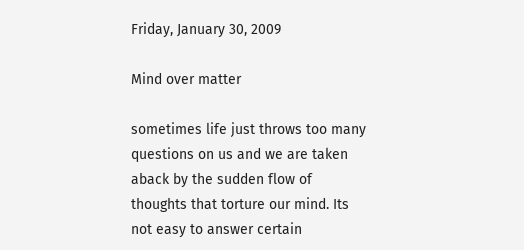Friday, January 30, 2009

Mind over matter

sometimes life just throws too many questions on us and we are taken aback by the sudden flow of thoughts that torture our mind. Its not easy to answer certain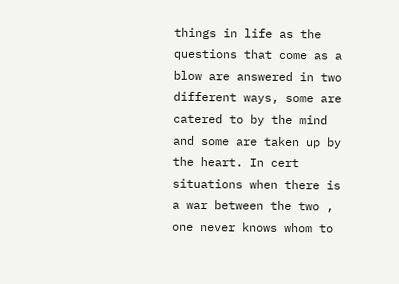things in life as the questions that come as a blow are answered in two different ways, some are catered to by the mind and some are taken up by the heart. In cert situations when there is a war between the two , one never knows whom to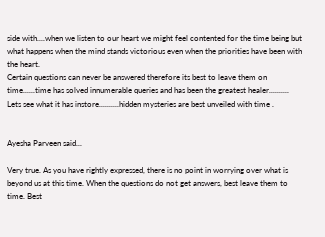side with....when we listen to our heart we might feel contented for the time being but what happens when the mind stands victorious even when the priorities have been with the heart.
Certain questions can never be answered therefore its best to leave them on time......time has solved innumerable queries and has been the greatest healer..........
Lets see what it has instore..........hidden mysteries are best unveiled with time .


Ayesha Parveen said...

Very true. As you have rightly expressed, there is no point in worrying over what is beyond us at this time. When the questions do not get answers, best leave them to time. Best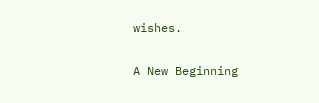wishes.

A New Beginning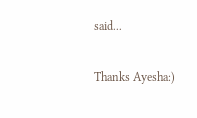said...

Thanks Ayesha:)